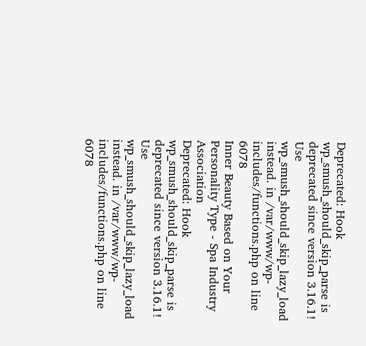Deprecated: Hook wp_smush_should_skip_parse is deprecated since version 3.16.1! Use wp_smush_should_skip_lazy_load instead. in /var/www/wp-includes/functions.php on line 6078
Inner Beauty Based on Your Personality Type - Spa Industry Association
Deprecated: Hook wp_smush_should_skip_parse is deprecated since version 3.16.1! Use wp_smush_should_skip_lazy_load instead. in /var/www/wp-includes/functions.php on line 6078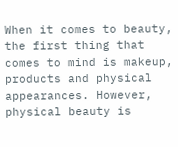When it comes to beauty, the first thing that comes to mind is makeup, products and physical appearances. However, physical beauty is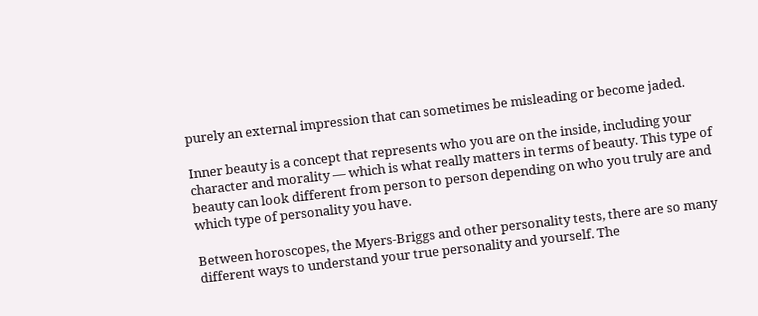purely an external impression that can sometimes be misleading or become jaded.

Inner beauty is a concept that represents who you are on the inside, including your character and morality — which is what really matters in terms of beauty. This type of beauty can look different from person to person depending on who you truly are and which type of personality you have.

Between horoscopes, the Myers-Briggs and other personality tests, there are so many different ways to understand your true personality and yourself. The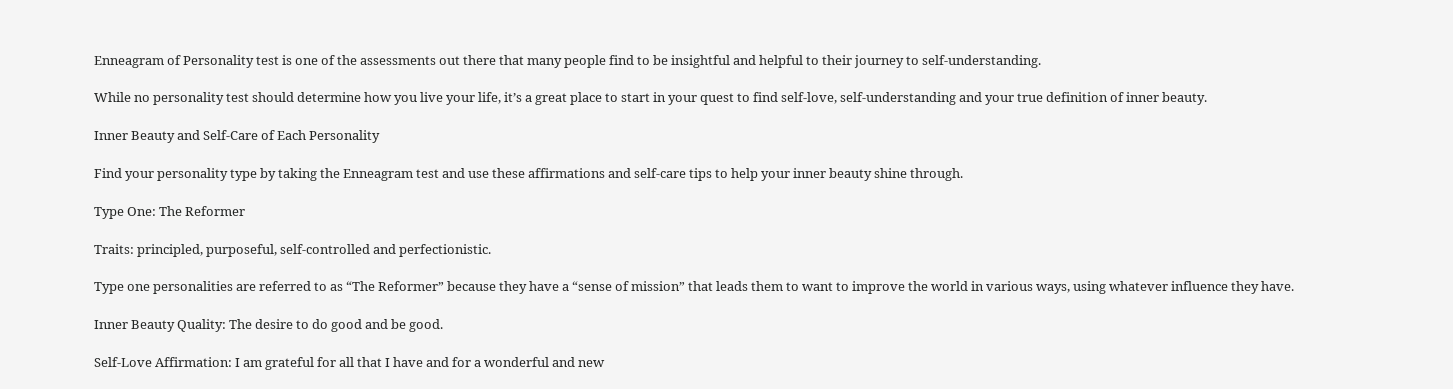Enneagram of Personality test is one of the assessments out there that many people find to be insightful and helpful to their journey to self-understanding.

While no personality test should determine how you live your life, it’s a great place to start in your quest to find self-love, self-understanding and your true definition of inner beauty.

Inner Beauty and Self-Care of Each Personality

Find your personality type by taking the Enneagram test and use these affirmations and self-care tips to help your inner beauty shine through.

Type One: The Reformer

Traits: principled, purposeful, self-controlled and perfectionistic.

Type one personalities are referred to as “The Reformer” because they have a “sense of mission” that leads them to want to improve the world in various ways, using whatever influence they have.

Inner Beauty Quality: The desire to do good and be good.

Self-Love Affirmation: I am grateful for all that I have and for a wonderful and new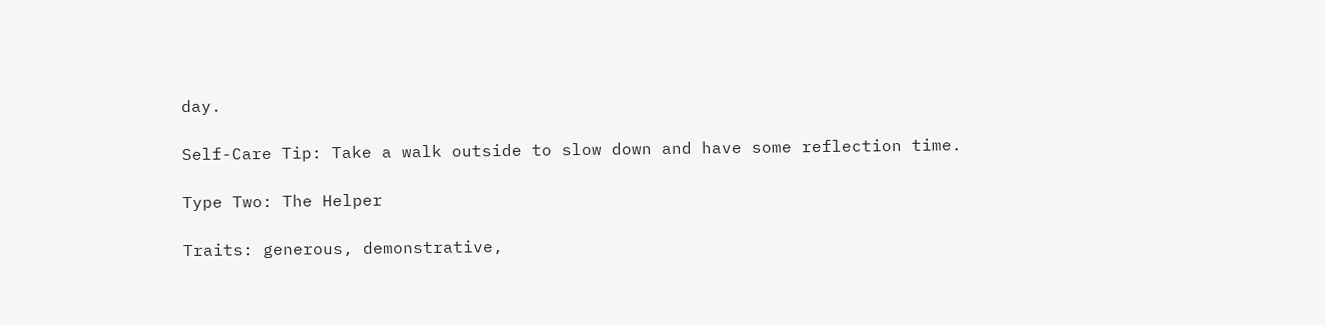day.

Self-Care Tip: Take a walk outside to slow down and have some reflection time.

Type Two: The Helper

Traits: generous, demonstrative,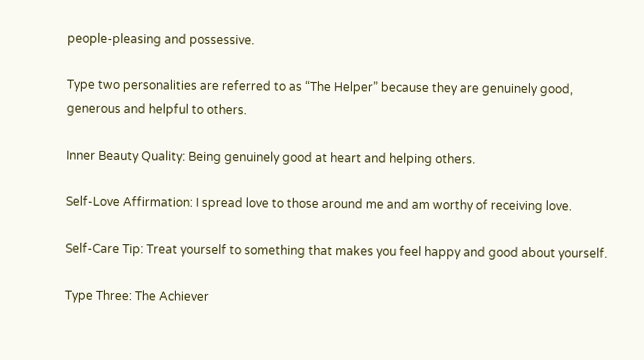people-pleasing and possessive.

Type two personalities are referred to as “The Helper” because they are genuinely good, generous and helpful to others.

Inner Beauty Quality: Being genuinely good at heart and helping others.

Self-Love Affirmation: I spread love to those around me and am worthy of receiving love.

Self-Care Tip: Treat yourself to something that makes you feel happy and good about yourself.

Type Three: The Achiever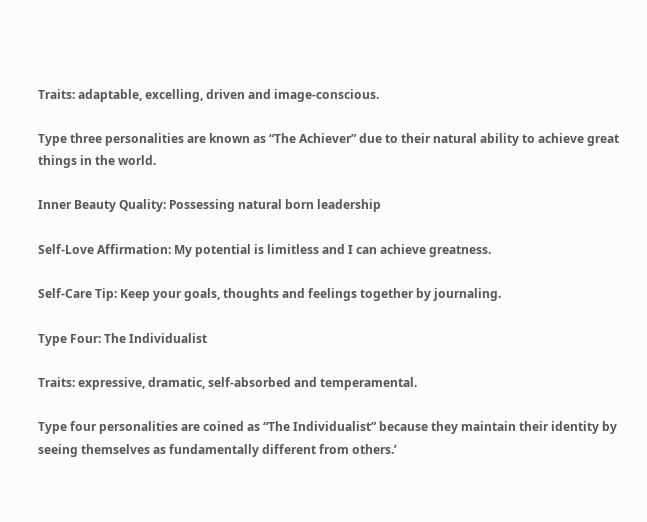Traits: adaptable, excelling, driven and image-conscious.

Type three personalities are known as “The Achiever” due to their natural ability to achieve great things in the world.

Inner Beauty Quality: Possessing natural born leadership

Self-Love Affirmation: My potential is limitless and I can achieve greatness.

Self-Care Tip: Keep your goals, thoughts and feelings together by journaling.

Type Four: The Individualist

Traits: expressive, dramatic, self-absorbed and temperamental.

Type four personalities are coined as “The Individualist” because they maintain their identity by seeing themselves as fundamentally different from others.’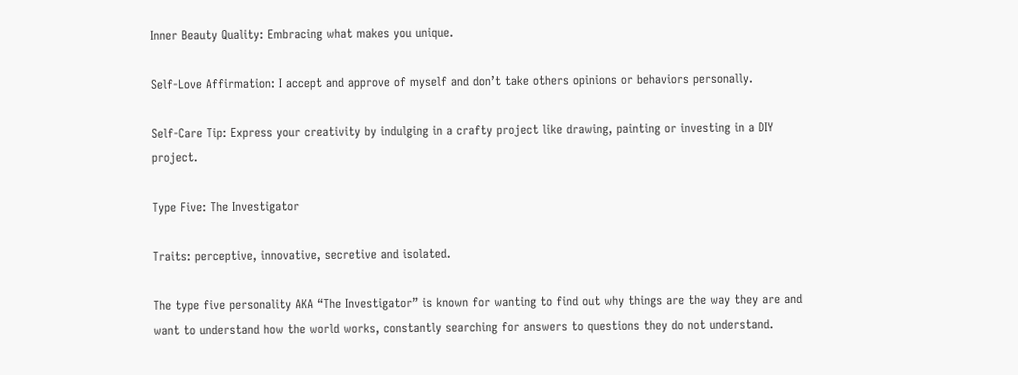Inner Beauty Quality: Embracing what makes you unique.

Self-Love Affirmation: I accept and approve of myself and don’t take others opinions or behaviors personally.

Self-Care Tip: Express your creativity by indulging in a crafty project like drawing, painting or investing in a DIY project.

Type Five: The Investigator

Traits: perceptive, innovative, secretive and isolated.

The type five personality AKA “The Investigator” is known for wanting to find out why things are the way they are and want to understand how the world works, constantly searching for answers to questions they do not understand.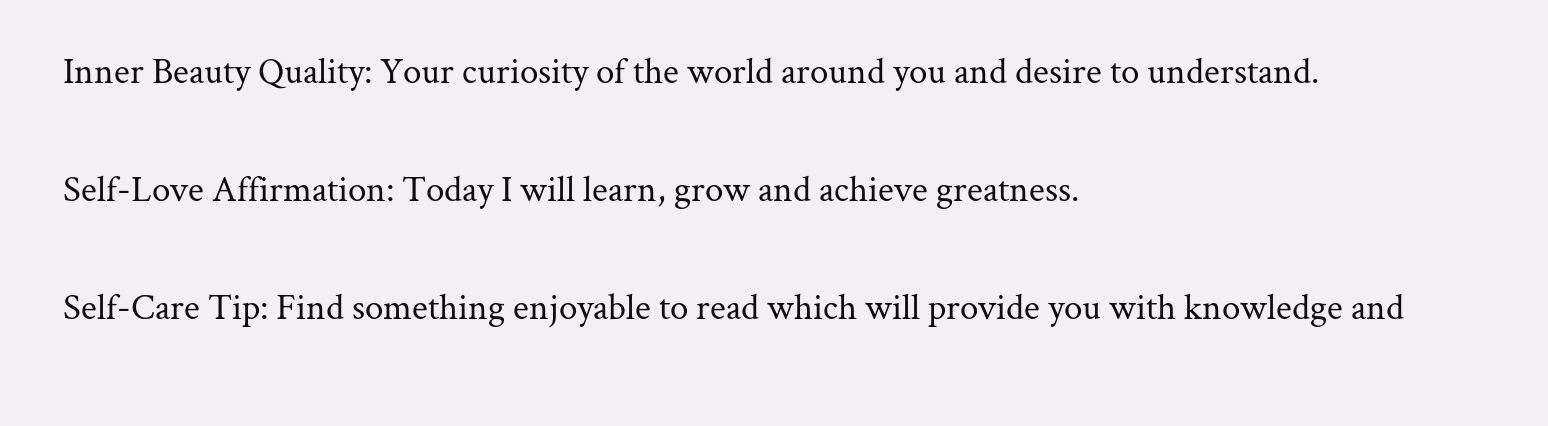Inner Beauty Quality: Your curiosity of the world around you and desire to understand.

Self-Love Affirmation: Today I will learn, grow and achieve greatness.

Self-Care Tip: Find something enjoyable to read which will provide you with knowledge and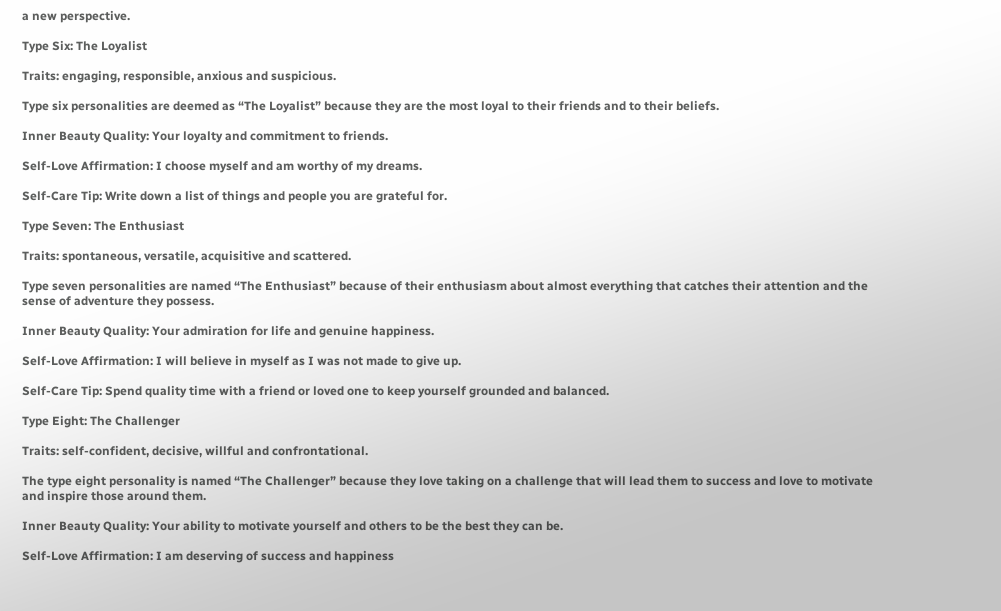a new perspective.

Type Six: The Loyalist

Traits: engaging, responsible, anxious and suspicious.

Type six personalities are deemed as “The Loyalist” because they are the most loyal to their friends and to their beliefs.

Inner Beauty Quality: Your loyalty and commitment to friends.

Self-Love Affirmation: I choose myself and am worthy of my dreams.

Self-Care Tip: Write down a list of things and people you are grateful for.

Type Seven: The Enthusiast

Traits: spontaneous, versatile, acquisitive and scattered.

Type seven personalities are named “The Enthusiast” because of their enthusiasm about almost everything that catches their attention and the sense of adventure they possess.

Inner Beauty Quality: Your admiration for life and genuine happiness.

Self-Love Affirmation: I will believe in myself as I was not made to give up.

Self-Care Tip: Spend quality time with a friend or loved one to keep yourself grounded and balanced.

Type Eight: The Challenger

Traits: self-confident, decisive, willful and confrontational.

The type eight personality is named “The Challenger” because they love taking on a challenge that will lead them to success and love to motivate and inspire those around them.

Inner Beauty Quality: Your ability to motivate yourself and others to be the best they can be.

Self-Love Affirmation: I am deserving of success and happiness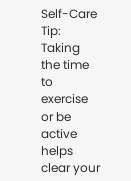Self-Care Tip: Taking the time to exercise or be active helps clear your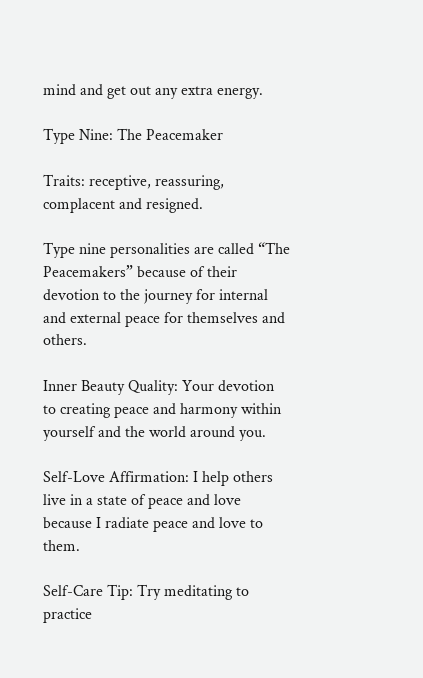mind and get out any extra energy.

Type Nine: The Peacemaker

Traits: receptive, reassuring, complacent and resigned.

Type nine personalities are called “The Peacemakers” because of their devotion to the journey for internal and external peace for themselves and others.

Inner Beauty Quality: Your devotion to creating peace and harmony within yourself and the world around you.

Self-Love Affirmation: I help others live in a state of peace and love because I radiate peace and love to them.

Self-Care Tip: Try meditating to practice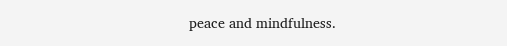peace and mindfulness.